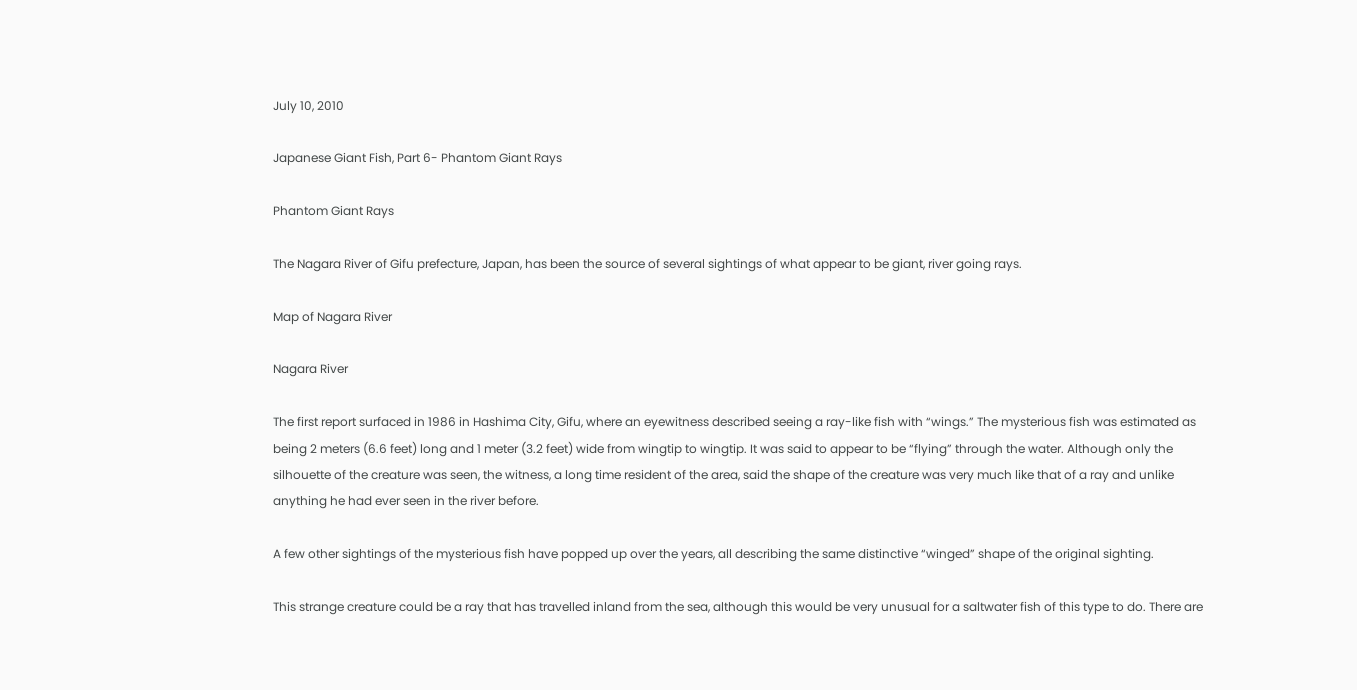July 10, 2010

Japanese Giant Fish, Part 6- Phantom Giant Rays

Phantom Giant Rays

The Nagara River of Gifu prefecture, Japan, has been the source of several sightings of what appear to be giant, river going rays.

Map of Nagara River

Nagara River

The first report surfaced in 1986 in Hashima City, Gifu, where an eyewitness described seeing a ray-like fish with “wings.” The mysterious fish was estimated as being 2 meters (6.6 feet) long and 1 meter (3.2 feet) wide from wingtip to wingtip. It was said to appear to be “flying” through the water. Although only the silhouette of the creature was seen, the witness, a long time resident of the area, said the shape of the creature was very much like that of a ray and unlike anything he had ever seen in the river before.

A few other sightings of the mysterious fish have popped up over the years, all describing the same distinctive “winged” shape of the original sighting.

This strange creature could be a ray that has travelled inland from the sea, although this would be very unusual for a saltwater fish of this type to do. There are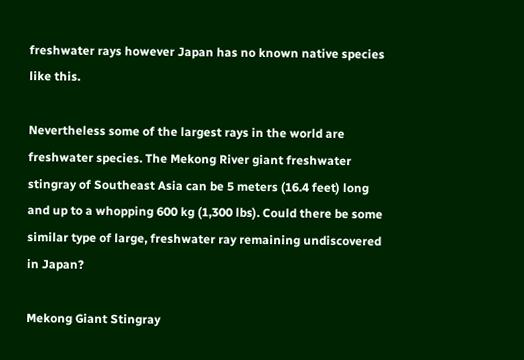freshwater rays however Japan has no known native species like this.

Nevertheless some of the largest rays in the world are freshwater species. The Mekong River giant freshwater stingray of Southeast Asia can be 5 meters (16.4 feet) long and up to a whopping 600 kg (1,300 lbs). Could there be some similar type of large, freshwater ray remaining undiscovered in Japan?

Mekong Giant Stingray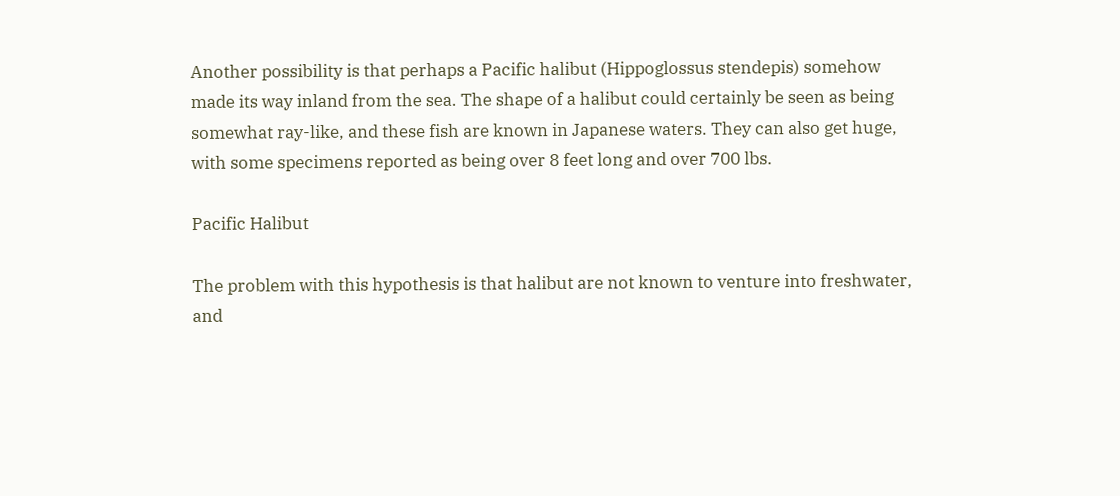Another possibility is that perhaps a Pacific halibut (Hippoglossus stendepis) somehow made its way inland from the sea. The shape of a halibut could certainly be seen as being somewhat ray-like, and these fish are known in Japanese waters. They can also get huge, with some specimens reported as being over 8 feet long and over 700 lbs.

Pacific Halibut

The problem with this hypothesis is that halibut are not known to venture into freshwater, and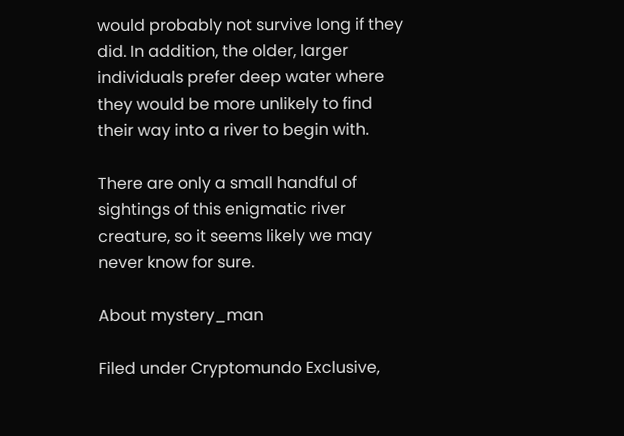would probably not survive long if they did. In addition, the older, larger individuals prefer deep water where they would be more unlikely to find their way into a river to begin with.

There are only a small handful of sightings of this enigmatic river creature, so it seems likely we may never know for sure.

About mystery_man

Filed under Cryptomundo Exclusive,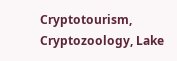Cryptotourism, Cryptozoology, Lake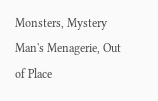Monsters, Mystery Man's Menagerie, Out of Place